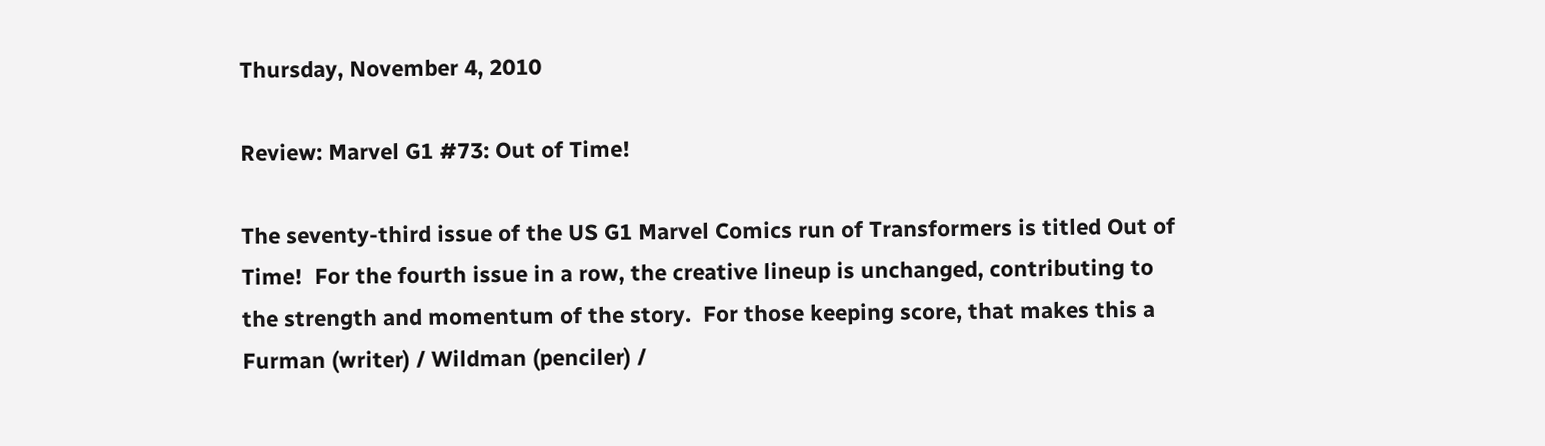Thursday, November 4, 2010

Review: Marvel G1 #73: Out of Time!

The seventy-third issue of the US G1 Marvel Comics run of Transformers is titled Out of Time!  For the fourth issue in a row, the creative lineup is unchanged, contributing to the strength and momentum of the story.  For those keeping score, that makes this a Furman (writer) / Wildman (penciler) /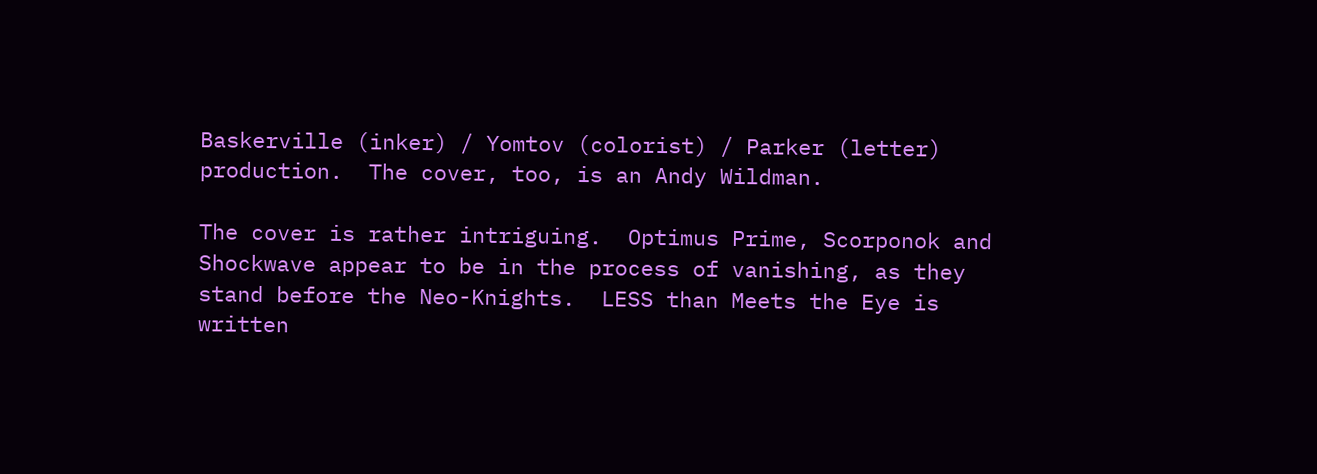Baskerville (inker) / Yomtov (colorist) / Parker (letter) production.  The cover, too, is an Andy Wildman.

The cover is rather intriguing.  Optimus Prime, Scorponok and Shockwave appear to be in the process of vanishing, as they stand before the Neo-Knights.  LESS than Meets the Eye is written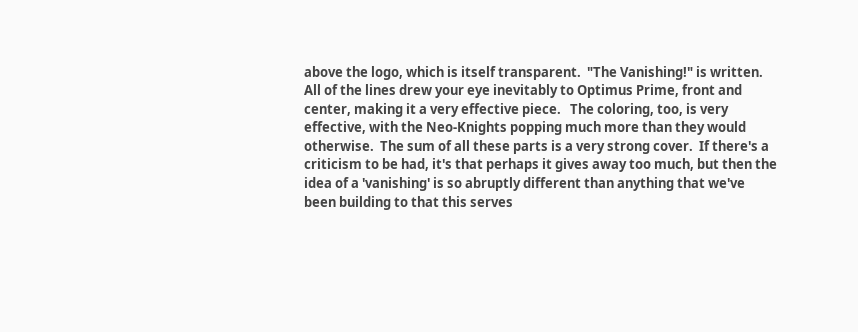above the logo, which is itself transparent.  "The Vanishing!" is written.  All of the lines drew your eye inevitably to Optimus Prime, front and center, making it a very effective piece.   The coloring, too, is very effective, with the Neo-Knights popping much more than they would otherwise.  The sum of all these parts is a very strong cover.  If there's a criticism to be had, it's that perhaps it gives away too much, but then the idea of a 'vanishing' is so abruptly different than anything that we've been building to that this serves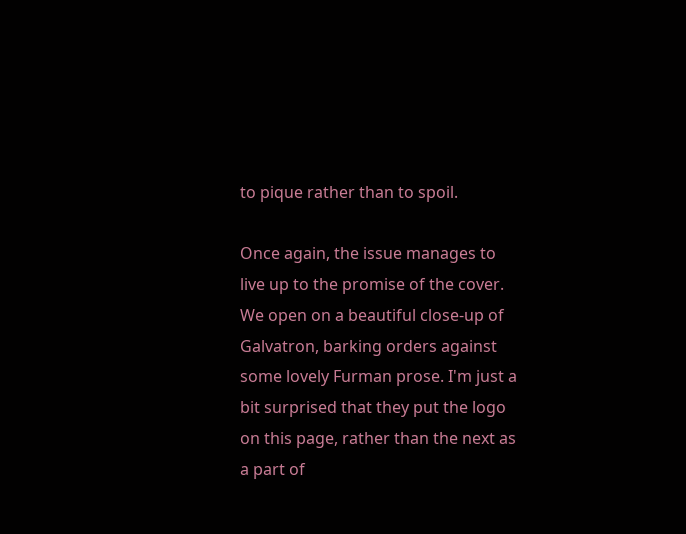to pique rather than to spoil.

Once again, the issue manages to live up to the promise of the cover.  We open on a beautiful close-up of Galvatron, barking orders against some lovely Furman prose. I'm just a bit surprised that they put the logo on this page, rather than the next as a part of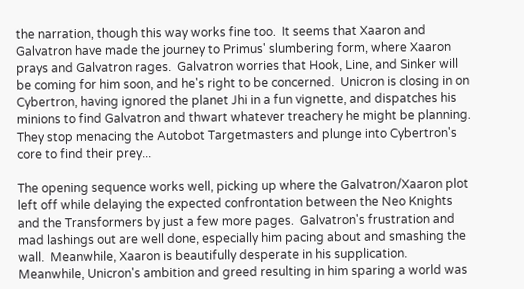the narration, though this way works fine too.  It seems that Xaaron and Galvatron have made the journey to Primus' slumbering form, where Xaaron prays and Galvatron rages.  Galvatron worries that Hook, Line, and Sinker will be coming for him soon, and he's right to be concerned.  Unicron is closing in on Cybertron, having ignored the planet Jhi in a fun vignette, and dispatches his minions to find Galvatron and thwart whatever treachery he might be planning.  They stop menacing the Autobot Targetmasters and plunge into Cybertron's core to find their prey...

The opening sequence works well, picking up where the Galvatron/Xaaron plot left off while delaying the expected confrontation between the Neo Knights and the Transformers by just a few more pages.  Galvatron's frustration and mad lashings out are well done, especially him pacing about and smashing the wall.  Meanwhile, Xaaron is beautifully desperate in his supplication.  Meanwhile, Unicron's ambition and greed resulting in him sparing a world was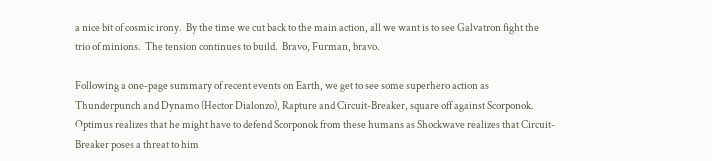a nice bit of cosmic irony.  By the time we cut back to the main action, all we want is to see Galvatron fight the trio of minions.  The tension continues to build.  Bravo, Furman, bravo.

Following a one-page summary of recent events on Earth, we get to see some superhero action as Thunderpunch and Dynamo (Hector Dialonzo), Rapture and Circuit-Breaker, square off against Scorponok.  Optimus realizes that he might have to defend Scorponok from these humans as Shockwave realizes that Circuit-Breaker poses a threat to him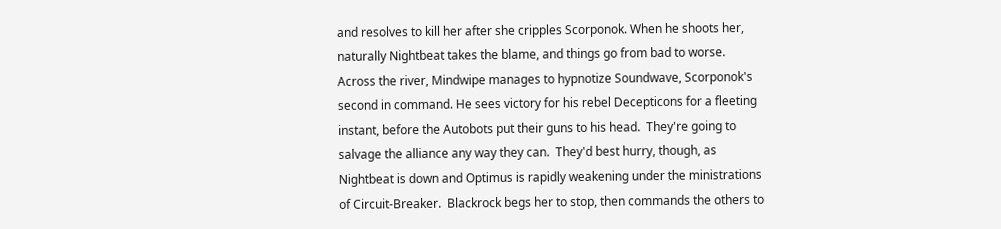and resolves to kill her after she cripples Scorponok. When he shoots her, naturally Nightbeat takes the blame, and things go from bad to worse.  Across the river, Mindwipe manages to hypnotize Soundwave, Scorponok's second in command. He sees victory for his rebel Decepticons for a fleeting instant, before the Autobots put their guns to his head.  They're going to salvage the alliance any way they can.  They'd best hurry, though, as Nightbeat is down and Optimus is rapidly weakening under the ministrations of Circuit-Breaker.  Blackrock begs her to stop, then commands the others to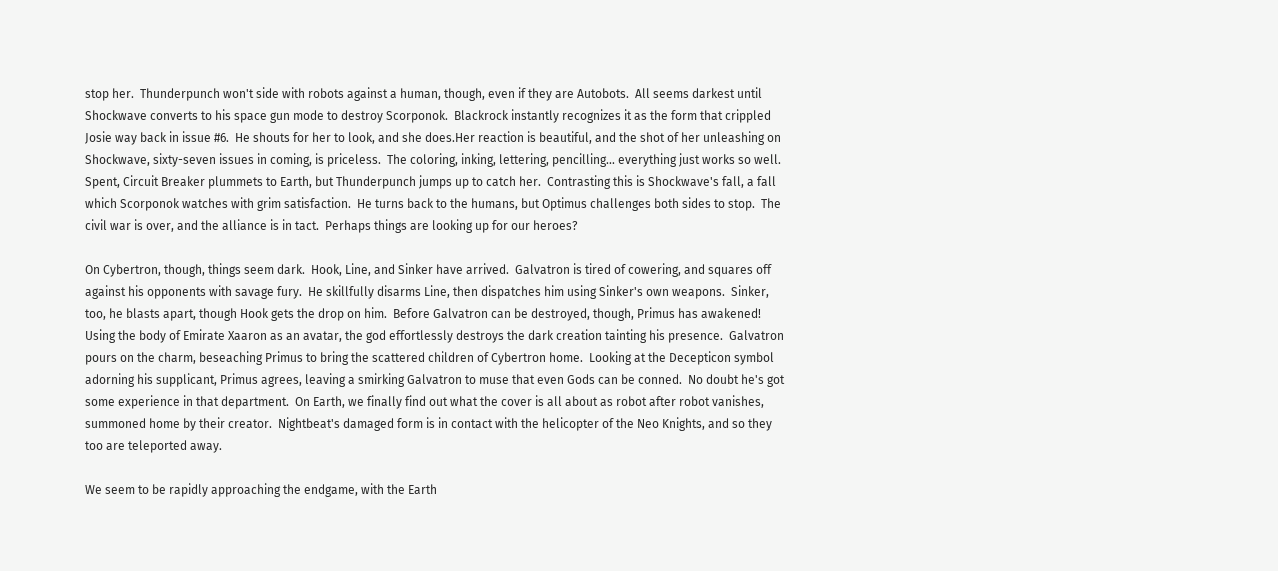stop her.  Thunderpunch won't side with robots against a human, though, even if they are Autobots.  All seems darkest until Shockwave converts to his space gun mode to destroy Scorponok.  Blackrock instantly recognizes it as the form that crippled Josie way back in issue #6.  He shouts for her to look, and she does.Her reaction is beautiful, and the shot of her unleashing on Shockwave, sixty-seven issues in coming, is priceless.  The coloring, inking, lettering, pencilling... everything just works so well.  Spent, Circuit Breaker plummets to Earth, but Thunderpunch jumps up to catch her.  Contrasting this is Shockwave's fall, a fall which Scorponok watches with grim satisfaction.  He turns back to the humans, but Optimus challenges both sides to stop.  The civil war is over, and the alliance is in tact.  Perhaps things are looking up for our heroes?

On Cybertron, though, things seem dark.  Hook, Line, and Sinker have arrived.  Galvatron is tired of cowering, and squares off against his opponents with savage fury.  He skillfully disarms Line, then dispatches him using Sinker's own weapons.  Sinker, too, he blasts apart, though Hook gets the drop on him.  Before Galvatron can be destroyed, though, Primus has awakened!  Using the body of Emirate Xaaron as an avatar, the god effortlessly destroys the dark creation tainting his presence.  Galvatron pours on the charm, beseaching Primus to bring the scattered children of Cybertron home.  Looking at the Decepticon symbol adorning his supplicant, Primus agrees, leaving a smirking Galvatron to muse that even Gods can be conned.  No doubt he's got some experience in that department.  On Earth, we finally find out what the cover is all about as robot after robot vanishes, summoned home by their creator.  Nightbeat's damaged form is in contact with the helicopter of the Neo Knights, and so they too are teleported away.

We seem to be rapidly approaching the endgame, with the Earth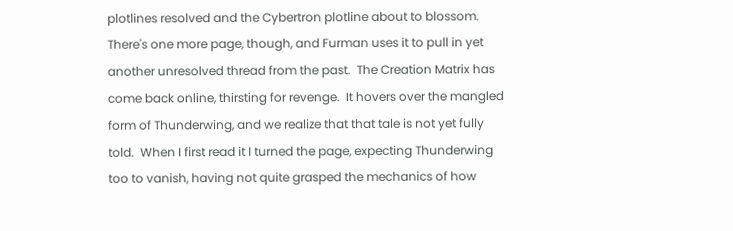plotlines resolved and the Cybertron plotline about to blossom.  There's one more page, though, and Furman uses it to pull in yet another unresolved thread from the past.  The Creation Matrix has come back online, thirsting for revenge.  It hovers over the mangled form of Thunderwing, and we realize that that tale is not yet fully told.  When I first read it I turned the page, expecting Thunderwing too to vanish, having not quite grasped the mechanics of how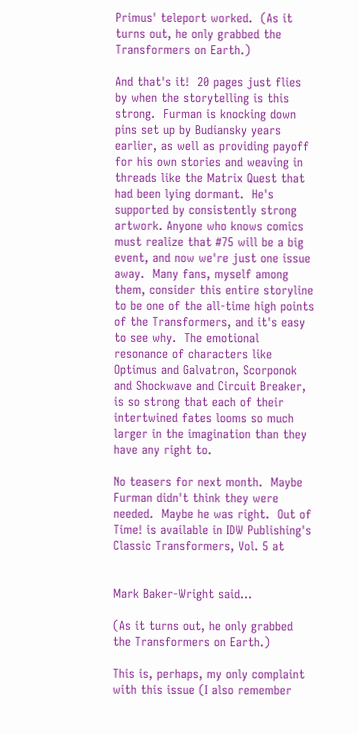Primus' teleport worked.  (As it turns out, he only grabbed the Transformers on Earth.)

And that's it!  20 pages just flies by when the storytelling is this strong.  Furman is knocking down pins set up by Budiansky years earlier, as well as providing payoff for his own stories and weaving in threads like the Matrix Quest that had been lying dormant.  He's supported by consistently strong artwork. Anyone who knows comics must realize that #75 will be a big event, and now we're just one issue away.  Many fans, myself among them, consider this entire storyline to be one of the all-time high points of the Transformers, and it's easy to see why.  The emotional resonance of characters like Optimus and Galvatron, Scorponok and Shockwave and Circuit Breaker, is so strong that each of their intertwined fates looms so much larger in the imagination than they have any right to.

No teasers for next month.  Maybe Furman didn't think they were needed.  Maybe he was right.  Out of Time! is available in IDW Publishing's  Classic Transformers, Vol. 5 at


Mark Baker-Wright said...

(As it turns out, he only grabbed the Transformers on Earth.)

This is, perhaps, my only complaint with this issue (I also remember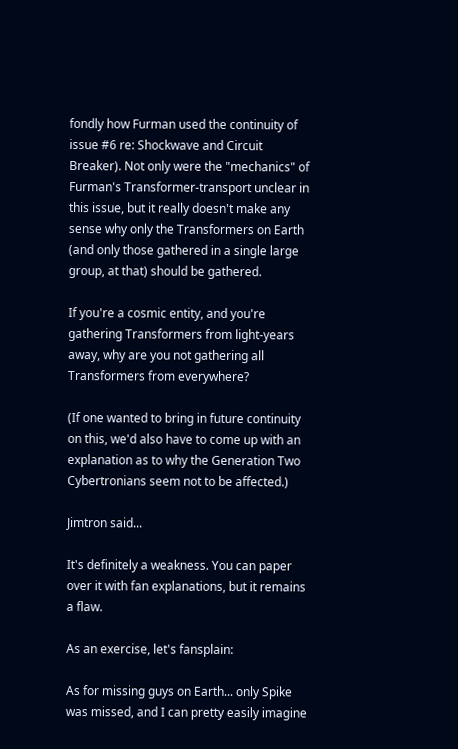fondly how Furman used the continuity of issue #6 re: Shockwave and Circuit Breaker). Not only were the "mechanics" of Furman's Transformer-transport unclear in this issue, but it really doesn't make any sense why only the Transformers on Earth (and only those gathered in a single large group, at that) should be gathered.

If you're a cosmic entity, and you're gathering Transformers from light-years away, why are you not gathering all Transformers from everywhere?

(If one wanted to bring in future continuity on this, we'd also have to come up with an explanation as to why the Generation Two Cybertronians seem not to be affected.)

Jimtron said...

It's definitely a weakness. You can paper over it with fan explanations, but it remains a flaw.

As an exercise, let's fansplain:

As for missing guys on Earth... only Spike was missed, and I can pretty easily imagine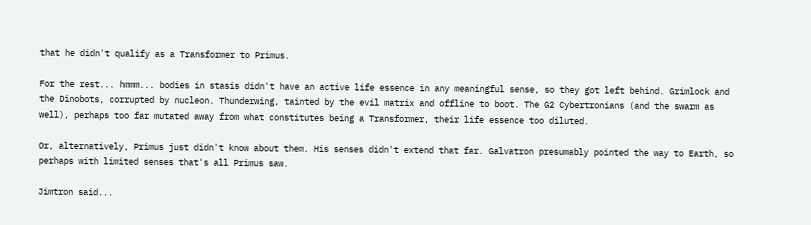that he didn't qualify as a Transformer to Primus.

For the rest... hmmm... bodies in stasis didn't have an active life essence in any meaningful sense, so they got left behind. Grimlock and the Dinobots, corrupted by nucleon. Thunderwing, tainted by the evil matrix and offline to boot. The G2 Cybertronians (and the swarm as well), perhaps too far mutated away from what constitutes being a Transformer, their life essence too diluted.

Or, alternatively, Primus just didn't know about them. His senses didn't extend that far. Galvatron presumably pointed the way to Earth, so perhaps with limited senses that's all Primus saw.

Jimtron said...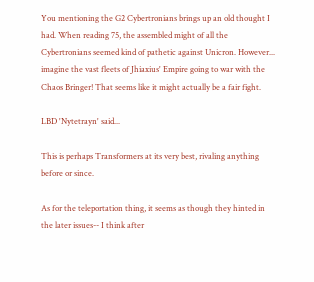You mentioning the G2 Cybertronians brings up an old thought I had. When reading 75, the assembled might of all the Cybertronians seemed kind of pathetic against Unicron. However... imagine the vast fleets of Jhiaxius' Empire going to war with the Chaos Bringer! That seems like it might actually be a fair fight.

LBD 'Nytetrayn' said...

This is perhaps Transformers at its very best, rivaling anything before or since.

As for the teleportation thing, it seems as though they hinted in the later issues-- I think after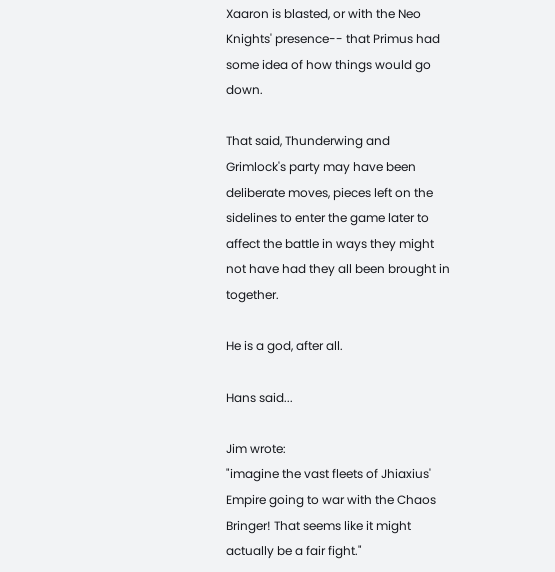Xaaron is blasted, or with the Neo Knights' presence-- that Primus had some idea of how things would go down.

That said, Thunderwing and Grimlock's party may have been deliberate moves, pieces left on the sidelines to enter the game later to affect the battle in ways they might not have had they all been brought in together.

He is a god, after all.

Hans said...

Jim wrote:
"imagine the vast fleets of Jhiaxius' Empire going to war with the Chaos Bringer! That seems like it might actually be a fair fight."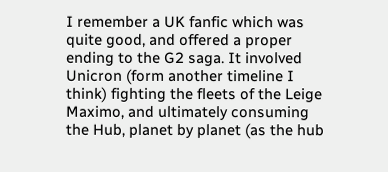I remember a UK fanfic which was quite good, and offered a proper ending to the G2 saga. It involved Unicron (form another timeline I think) fighting the fleets of the Leige Maximo, and ultimately consuming the Hub, planet by planet (as the hub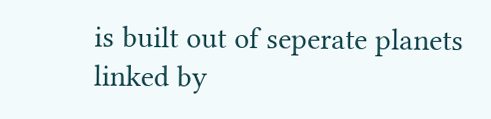is built out of seperate planets linked by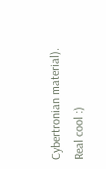Cybertronian material). Real cool :)